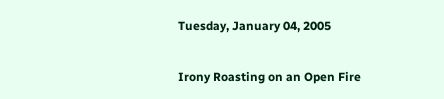Tuesday, January 04, 2005

Irony Roasting on an Open Fire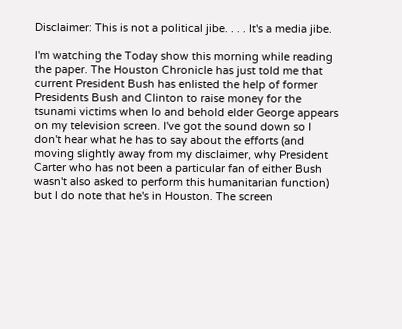Disclaimer: This is not a political jibe. . . . It's a media jibe.

I'm watching the Today show this morning while reading the paper. The Houston Chronicle has just told me that current President Bush has enlisted the help of former Presidents Bush and Clinton to raise money for the tsunami victims when lo and behold elder George appears on my television screen. I've got the sound down so I don't hear what he has to say about the efforts (and moving slightly away from my disclaimer, why President Carter who has not been a particular fan of either Bush wasn't also asked to perform this humanitarian function) but I do note that he's in Houston. The screen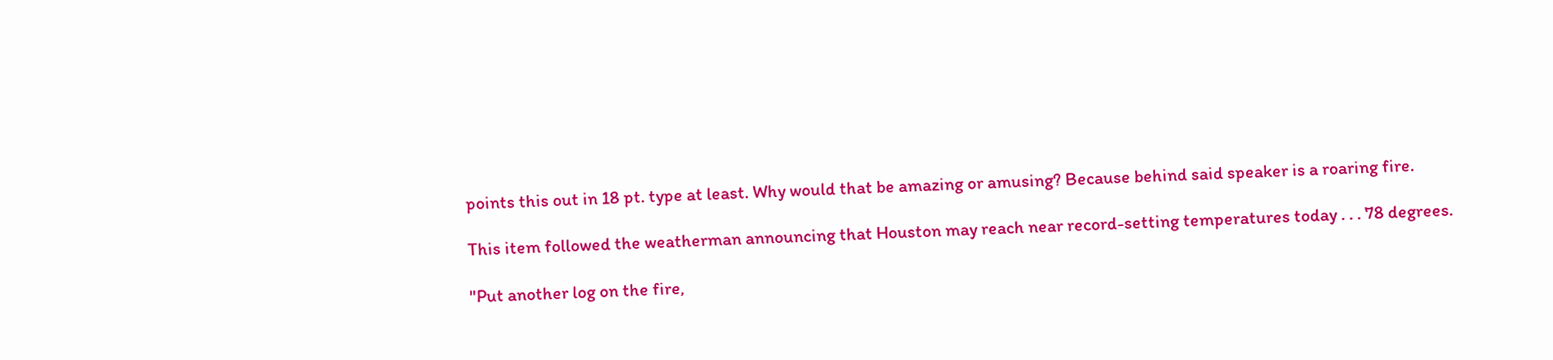points this out in 18 pt. type at least. Why would that be amazing or amusing? Because behind said speaker is a roaring fire.

This item followed the weatherman announcing that Houston may reach near record-setting temperatures today . . . 78 degrees.

"Put another log on the fire,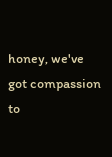honey, we've got compassion to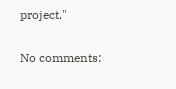project."

No comments: